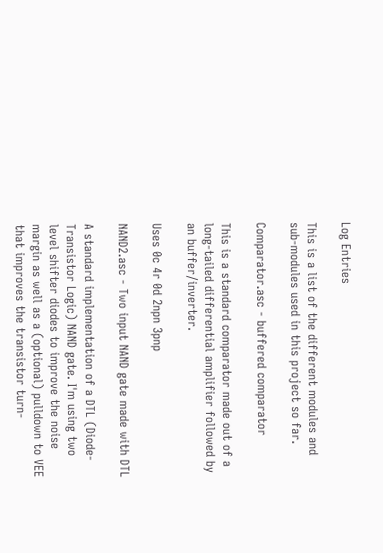Log Entries

This is a list of the different modules and sub-modules used in this project so far.

Comparator.asc - buffered comparator

This is a standard comparator made out of a long-tailed differential amplifier followed by an buffer/inverter.

Uses 0c 4r 0d 2npn 3pnp

NAND2.asc - Two input NAND gate made with DTL

A standard implementation of a DTL (Diode-Transistor Logic) NAND gate. I'm using two level shifter diodes to improve the noise margin as well as a (optional) pulldown to VEE that improves the transistor turn-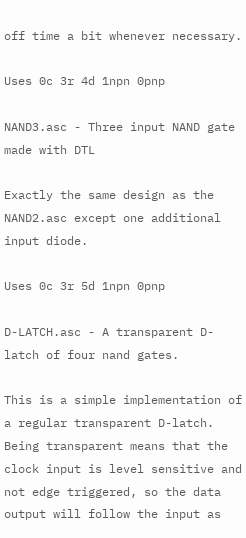off time a bit whenever necessary.

Uses 0c 3r 4d 1npn 0pnp

NAND3.asc - Three input NAND gate made with DTL

Exactly the same design as the NAND2.asc except one additional input diode.

Uses 0c 3r 5d 1npn 0pnp

D-LATCH.asc - A transparent D-latch of four nand gates.

This is a simple implementation of a regular transparent D-latch. Being transparent means that the clock input is level sensitive and not edge triggered, so the data output will follow the input as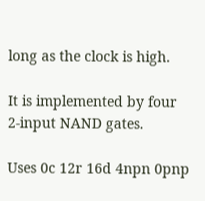long as the clock is high.

It is implemented by four 2-input NAND gates.

Uses 0c 12r 16d 4npn 0pnp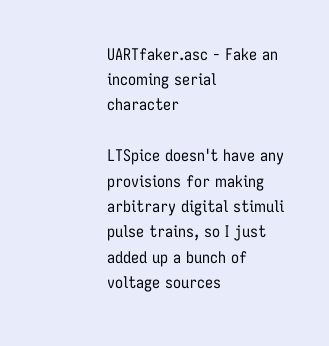UARTfaker.asc - Fake an incoming serial character

LTSpice doesn't have any provisions for making arbitrary digital stimuli pulse trains, so I just added up a bunch of voltage sources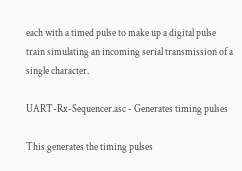each with a timed pulse to make up a digital pulse train simulating an incoming serial transmission of a single character.

UART-Rx-Sequencer.asc - Generates timing pulses

This generates the timing pulses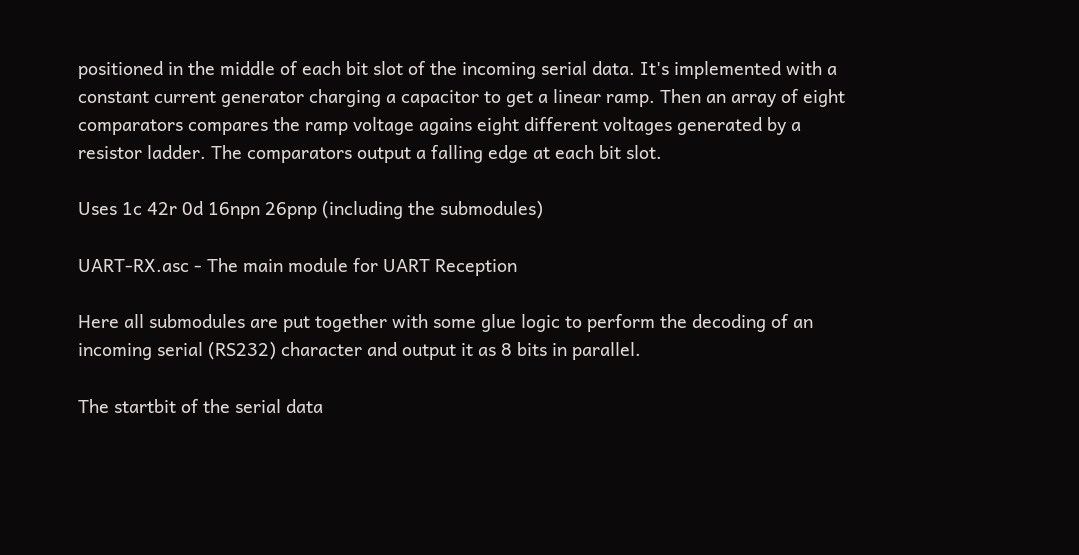positioned in the middle of each bit slot of the incoming serial data. It's implemented with a constant current generator charging a capacitor to get a linear ramp. Then an array of eight comparators compares the ramp voltage agains eight different voltages generated by a resistor ladder. The comparators output a falling edge at each bit slot.

Uses 1c 42r 0d 16npn 26pnp (including the submodules)

UART-RX.asc - The main module for UART Reception

Here all submodules are put together with some glue logic to perform the decoding of an incoming serial (RS232) character and output it as 8 bits in parallel.

The startbit of the serial data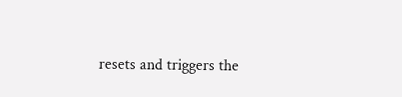resets and triggers the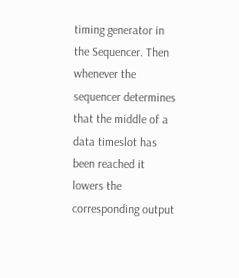timing generator in the Sequencer. Then whenever the sequencer determines that the middle of a data timeslot has been reached it lowers the corresponding output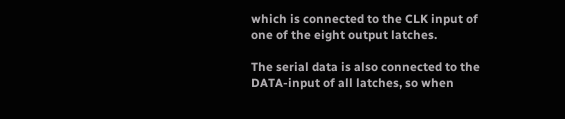which is connected to the CLK input of one of the eight output latches.

The serial data is also connected to the DATA-input of all latches, so when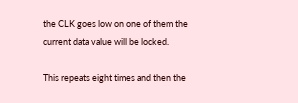the CLK goes low on one of them the current data value will be locked.

This repeats eight times and then the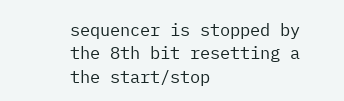sequencer is stopped by the 8th bit resetting a the start/stop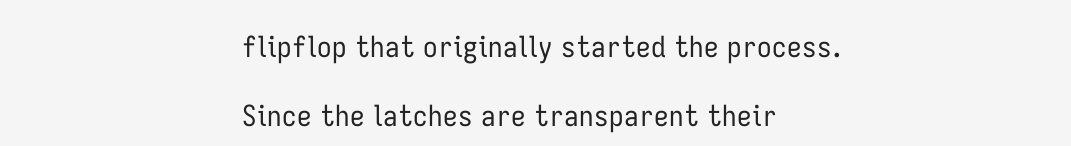flipflop that originally started the process.

Since the latches are transparent their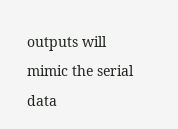outputs will mimic the serial data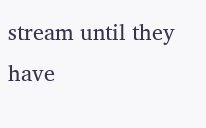stream until they have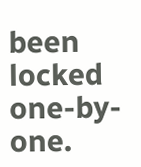been locked one-by-one.